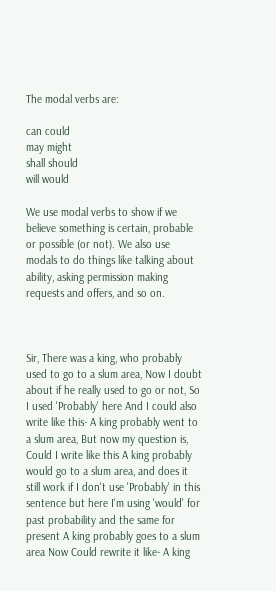The modal verbs are:

can could
may might
shall should
will would

We use modal verbs to show if we believe something is certain, probable or possible (or not). We also use modals to do things like talking about ability, asking permission making requests and offers, and so on.



Sir, There was a king, who probably used to go to a slum area, Now I doubt about if he really used to go or not, So I used 'Probably' here And I could also write like this- A king probably went to a slum area, But now my question is, Could I write like this A king probably would go to a slum area, and does it still work if I don't use 'Probably' in this sentence but here I'm using 'would' for past probability and the same for present A king probably goes to a slum area Now Could rewrite it like- A king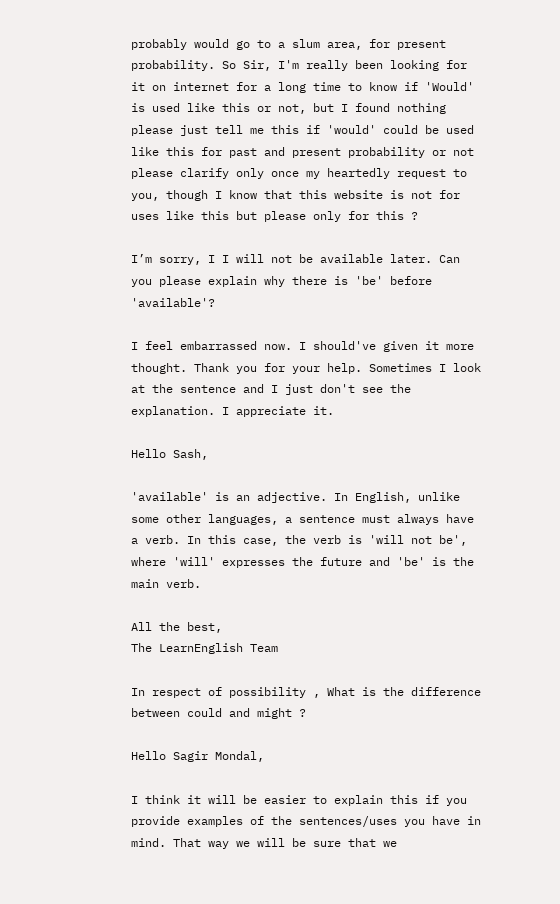probably would go to a slum area, for present probability. So Sir, I'm really been looking for it on internet for a long time to know if 'Would' is used like this or not, but I found nothing please just tell me this if 'would' could be used like this for past and present probability or not please clarify only once my heartedly request to you, though I know that this website is not for uses like this but please only for this ?

I’m sorry, I I will not be available later. Can you please explain why there is 'be' before 'available'?

I feel embarrassed now. I should've given it more thought. Thank you for your help. Sometimes I look at the sentence and I just don't see the explanation. I appreciate it.

Hello Sash,

'available' is an adjective. In English, unlike some other languages, a sentence must always have a verb. In this case, the verb is 'will not be', where 'will' expresses the future and 'be' is the main verb.

All the best,
The LearnEnglish Team

In respect of possibility , What is the difference between could and might ?

Hello Sagir Mondal,

I think it will be easier to explain this if you provide examples of the sentences/uses you have in mind. That way we will be sure that we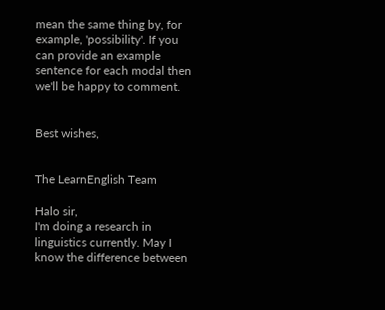mean the same thing by, for example, 'possibility'. If you can provide an example sentence for each modal then we'll be happy to comment.


Best wishes,


The LearnEnglish Team

Halo sir,
I'm doing a research in linguistics currently. May I know the difference between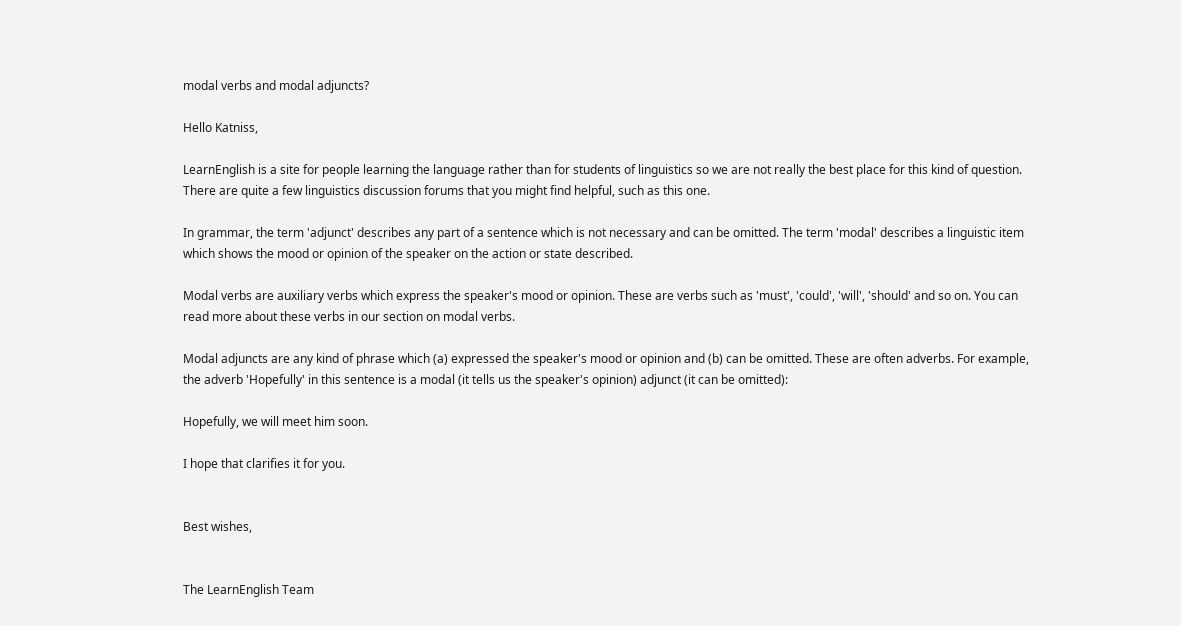modal verbs and modal adjuncts?

Hello Katniss,

LearnEnglish is a site for people learning the language rather than for students of linguistics so we are not really the best place for this kind of question. There are quite a few linguistics discussion forums that you might find helpful, such as this one.

In grammar, the term 'adjunct' describes any part of a sentence which is not necessary and can be omitted. The term 'modal' describes a linguistic item which shows the mood or opinion of the speaker on the action or state described.

Modal verbs are auxiliary verbs which express the speaker's mood or opinion. These are verbs such as 'must', 'could', 'will', 'should' and so on. You can read more about these verbs in our section on modal verbs.

Modal adjuncts are any kind of phrase which (a) expressed the speaker's mood or opinion and (b) can be omitted. These are often adverbs. For example, the adverb 'Hopefully' in this sentence is a modal (it tells us the speaker's opinion) adjunct (it can be omitted):

Hopefully, we will meet him soon.

I hope that clarifies it for you.


Best wishes,


The LearnEnglish Team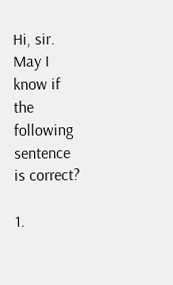Hi, sir. May I know if the following sentence is correct?

1.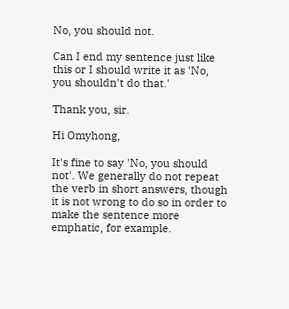No, you should not.

Can I end my sentence just like this or I should write it as 'No, you shouldn't do that.'

Thank you, sir.

Hi Omyhong,

It's fine to say 'No, you should not'. We generally do not repeat the verb in short answers, though it is not wrong to do so in order to make the sentence more emphatic, for example.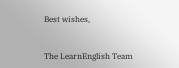Best wishes,


The LearnEnglish Team